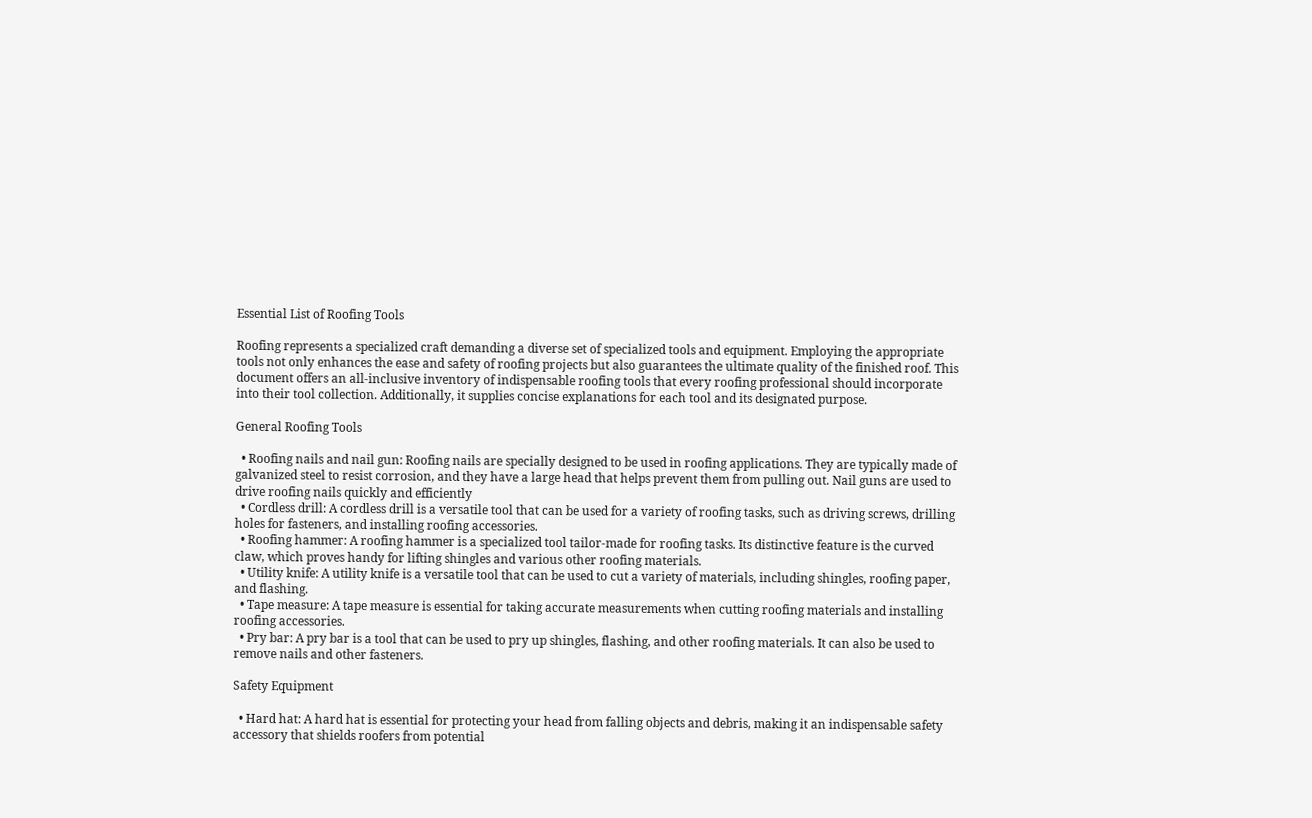Essential List of Roofing Tools

Roofing represents a specialized craft demanding a diverse set of specialized tools and equipment. Employing the appropriate tools not only enhances the ease and safety of roofing projects but also guarantees the ultimate quality of the finished roof. This document offers an all-inclusive inventory of indispensable roofing tools that every roofing professional should incorporate into their tool collection. Additionally, it supplies concise explanations for each tool and its designated purpose.

General Roofing Tools

  • Roofing nails and nail gun: Roofing nails are specially designed to be used in roofing applications. They are typically made of galvanized steel to resist corrosion, and they have a large head that helps prevent them from pulling out. Nail guns are used to drive roofing nails quickly and efficiently
  • Cordless drill: A cordless drill is a versatile tool that can be used for a variety of roofing tasks, such as driving screws, drilling holes for fasteners, and installing roofing accessories.
  • Roofing hammer: A roofing hammer is a specialized tool tailor-made for roofing tasks. Its distinctive feature is the curved claw, which proves handy for lifting shingles and various other roofing materials.
  • Utility knife: A utility knife is a versatile tool that can be used to cut a variety of materials, including shingles, roofing paper, and flashing.
  • Tape measure: A tape measure is essential for taking accurate measurements when cutting roofing materials and installing roofing accessories.
  • Pry bar: A pry bar is a tool that can be used to pry up shingles, flashing, and other roofing materials. It can also be used to remove nails and other fasteners.

Safety Equipment

  • Hard hat: A hard hat is essential for protecting your head from falling objects and debris, making it an indispensable safety accessory that shields roofers from potential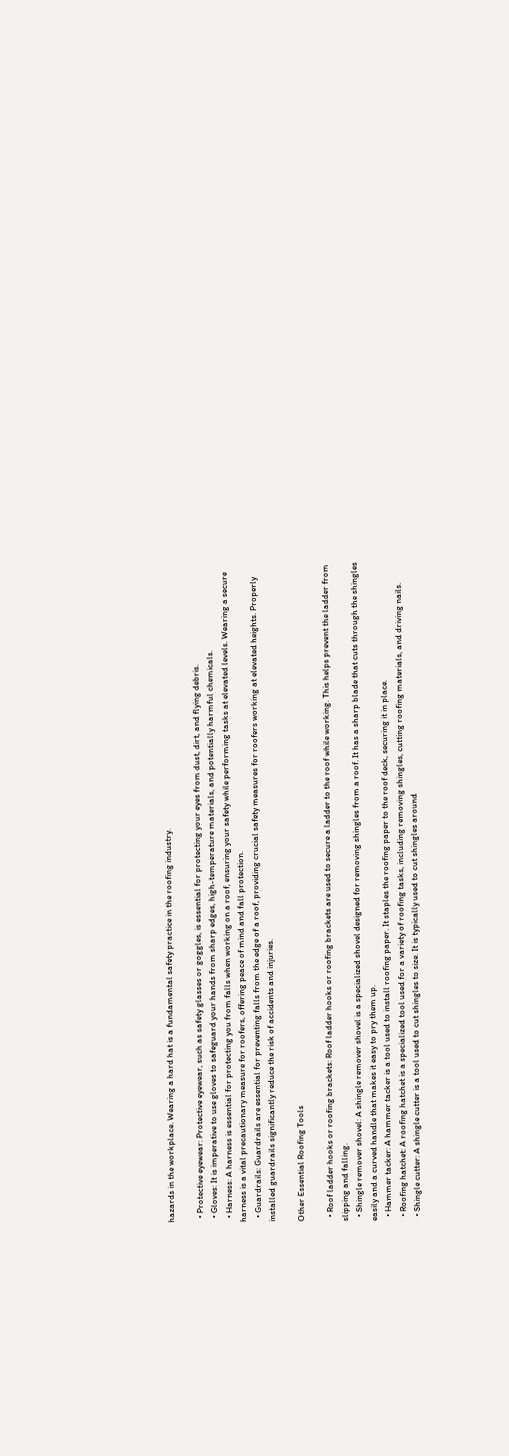hazards in the workplace. Wearing a hard hat is a fundamental safety practice in the roofing industry.

  • Protective eyewear: Protective eyewear, such as safety glasses or goggles, is essential for protecting your eyes from dust, dirt, and flying debris.
  • Gloves: It is imperative to use gloves to safeguard your hands from sharp edges, high-temperature materials, and potentially harmful chemicals.
  • Harness: A harness is essential for protecting you from falls when working on a roof, ensuring your safety while performing tasks at elevated levels. Wearing a secure harness is a vital precautionary measure for roofers, offering peace of mind and fall protection.
  • Guardrails: Guardrails are essential for preventing falls from the edge of a roof, providing crucial safety measures for roofers working at elevated heights. Properly installed guardrails significantly reduce the risk of accidents and injuries.

Other Essential Roofing Tools

  • Roof ladder hooks or roofing brackets: Roof ladder hooks or roofing brackets are used to secure a ladder to the roof while working. This helps prevent the ladder from slipping and falling.
  • Shingle remover shovel: A shingle remover shovel is a specialized shovel designed for removing shingles from a roof. It has a sharp blade that cuts through the shingles easily and a curved handle that makes it easy to pry them up.
  • Hammer tacker: A hammer tacker is a tool used to install roofing paper. It staples the roofing paper to the roof deck, securing it in place.
  • Roofing hatchet: A roofing hatchet is a specialized tool used for a variety of roofing tasks, including removing shingles, cutting roofing materials, and driving nails.
  • Shingle cutter: A shingle cutter is a tool used to cut shingles to size. It is typically used to cut shingles around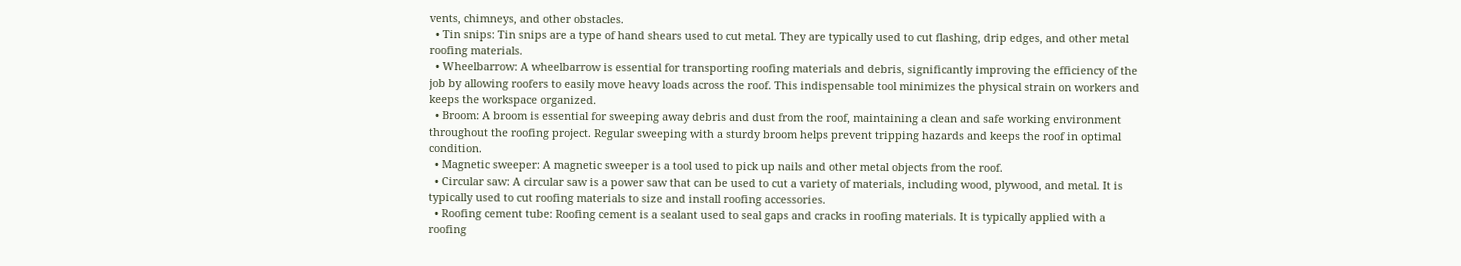vents, chimneys, and other obstacles.
  • Tin snips: Tin snips are a type of hand shears used to cut metal. They are typically used to cut flashing, drip edges, and other metal roofing materials.
  • Wheelbarrow: A wheelbarrow is essential for transporting roofing materials and debris, significantly improving the efficiency of the job by allowing roofers to easily move heavy loads across the roof. This indispensable tool minimizes the physical strain on workers and keeps the workspace organized.
  • Broom: A broom is essential for sweeping away debris and dust from the roof, maintaining a clean and safe working environment throughout the roofing project. Regular sweeping with a sturdy broom helps prevent tripping hazards and keeps the roof in optimal condition.
  • Magnetic sweeper: A magnetic sweeper is a tool used to pick up nails and other metal objects from the roof.
  • Circular saw: A circular saw is a power saw that can be used to cut a variety of materials, including wood, plywood, and metal. It is typically used to cut roofing materials to size and install roofing accessories.
  • Roofing cement tube: Roofing cement is a sealant used to seal gaps and cracks in roofing materials. It is typically applied with a roofing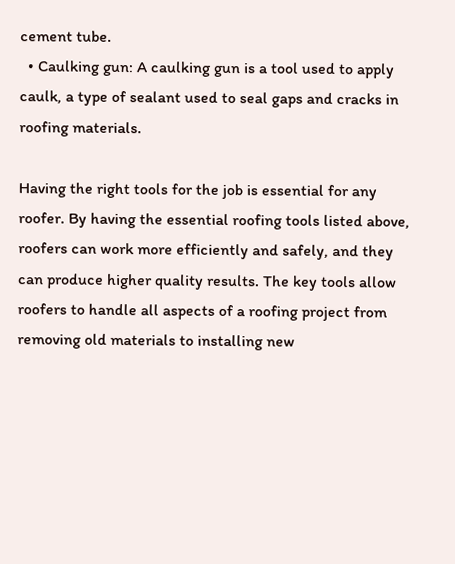cement tube.
  • Caulking gun: A caulking gun is a tool used to apply caulk, a type of sealant used to seal gaps and cracks in roofing materials.

Having the right tools for the job is essential for any roofer. By having the essential roofing tools listed above, roofers can work more efficiently and safely, and they can produce higher quality results. The key tools allow roofers to handle all aspects of a roofing project from removing old materials to installing new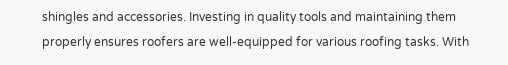shingles and accessories. Investing in quality tools and maintaining them properly ensures roofers are well-equipped for various roofing tasks. With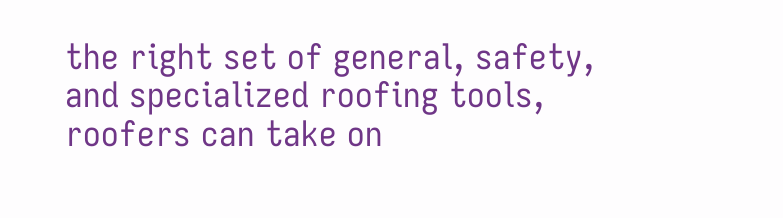the right set of general, safety, and specialized roofing tools, roofers can take on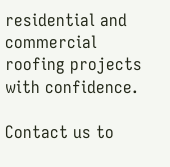residential and commercial roofing projects with confidence.

Contact us to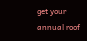get your annual roof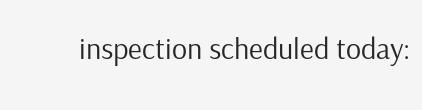inspection scheduled today: